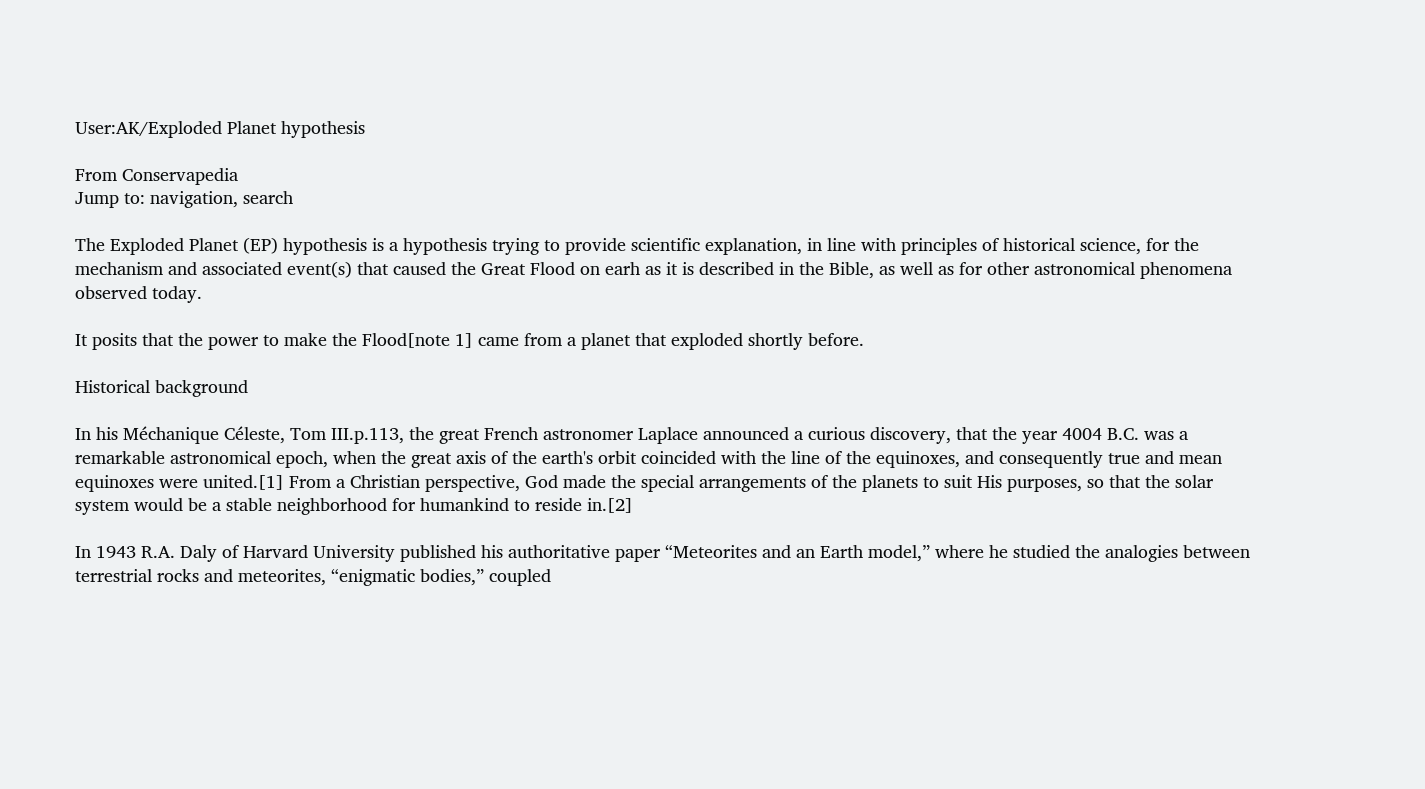User:AK/Exploded Planet hypothesis

From Conservapedia
Jump to: navigation, search

The Exploded Planet (EP) hypothesis is a hypothesis trying to provide scientific explanation, in line with principles of historical science, for the mechanism and associated event(s) that caused the Great Flood on earh as it is described in the Bible, as well as for other astronomical phenomena observed today.

It posits that the power to make the Flood[note 1] came from a planet that exploded shortly before.

Historical background

In his Méchanique Céleste, Tom III.p.113, the great French astronomer Laplace announced a curious discovery, that the year 4004 B.C. was a remarkable astronomical epoch, when the great axis of the earth's orbit coincided with the line of the equinoxes, and consequently true and mean equinoxes were united.[1] From a Christian perspective, God made the special arrangements of the planets to suit His purposes, so that the solar system would be a stable neighborhood for humankind to reside in.[2]

In 1943 R.A. Daly of Harvard University published his authoritative paper “Meteorites and an Earth model,” where he studied the analogies between terrestrial rocks and meteorites, “enigmatic bodies,” coupled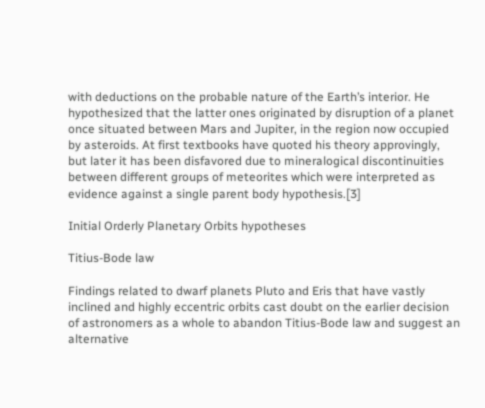with deductions on the probable nature of the Earth’s interior. He hypothesized that the latter ones originated by disruption of a planet once situated between Mars and Jupiter, in the region now occupied by asteroids. At first textbooks have quoted his theory approvingly, but later it has been disfavored due to mineralogical discontinuities between different groups of meteorites which were interpreted as evidence against a single parent body hypothesis.[3]

Initial Orderly Planetary Orbits hypotheses

Titius-Bode law

Findings related to dwarf planets Pluto and Eris that have vastly inclined and highly eccentric orbits cast doubt on the earlier decision of astronomers as a whole to abandon Titius-Bode law and suggest an alternative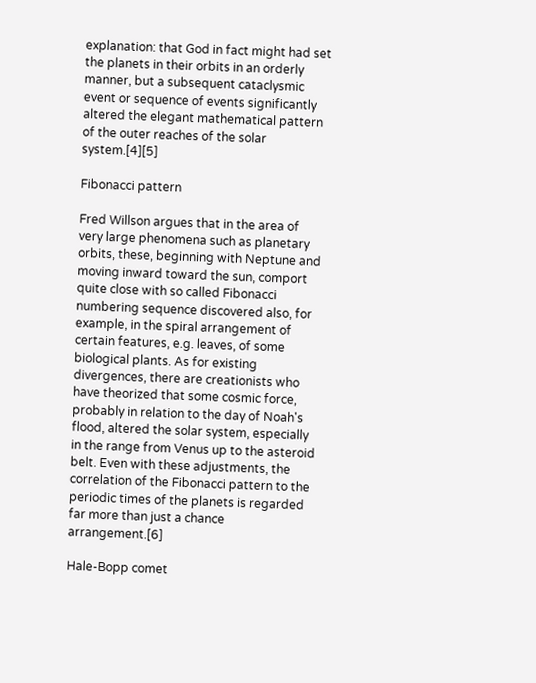explanation: that God in fact might had set the planets in their orbits in an orderly manner, but a subsequent cataclysmic event or sequence of events significantly altered the elegant mathematical pattern of the outer reaches of the solar system.[4][5]

Fibonacci pattern

Fred Willson argues that in the area of very large phenomena such as planetary orbits, these, beginning with Neptune and moving inward toward the sun, comport quite close with so called Fibonacci numbering sequence discovered also, for example, in the spiral arrangement of certain features, e.g. leaves, of some biological plants. As for existing divergences, there are creationists who have theorized that some cosmic force, probably in relation to the day of Noah's flood, altered the solar system, especially in the range from Venus up to the asteroid belt. Even with these adjustments, the correlation of the Fibonacci pattern to the periodic times of the planets is regarded far more than just a chance arrangement.[6]

Hale-Bopp comet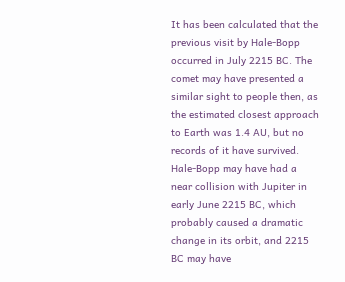It has been calculated that the previous visit by Hale-Bopp occurred in July 2215 BC. The comet may have presented a similar sight to people then, as the estimated closest approach to Earth was 1.4 AU, but no records of it have survived. Hale-Bopp may have had a near collision with Jupiter in early June 2215 BC, which probably caused a dramatic change in its orbit, and 2215 BC may have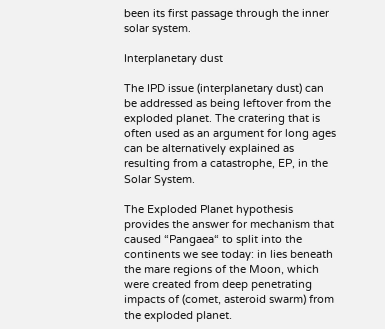been its first passage through the inner solar system.

Interplanetary dust

The IPD issue (interplanetary dust) can be addressed as being leftover from the exploded planet. The cratering that is often used as an argument for long ages can be alternatively explained as resulting from a catastrophe, EP, in the Solar System.

The Exploded Planet hypothesis provides the answer for mechanism that caused “Pangaea“ to split into the continents we see today: in lies beneath the mare regions of the Moon, which were created from deep penetrating impacts of (comet, asteroid swarm) from the exploded planet.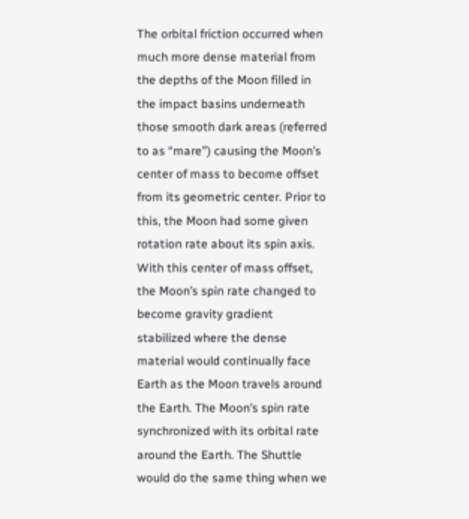The orbital friction occurred when much more dense material from the depths of the Moon filled in the impact basins underneath those smooth dark areas (referred to as “mare”) causing the Moon’s center of mass to become offset from its geometric center. Prior to this, the Moon had some given rotation rate about its spin axis. With this center of mass offset, the Moon’s spin rate changed to become gravity gradient stabilized where the dense material would continually face Earth as the Moon travels around the Earth. The Moon’s spin rate synchronized with its orbital rate around the Earth. The Shuttle would do the same thing when we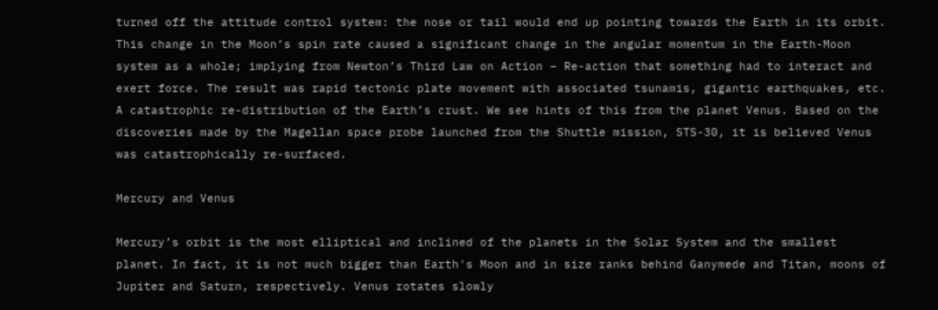turned off the attitude control system: the nose or tail would end up pointing towards the Earth in its orbit. This change in the Moon’s spin rate caused a significant change in the angular momentum in the Earth-Moon system as a whole; implying from Newton’s Third Law on Action – Re-action that something had to interact and exert force. The result was rapid tectonic plate movement with associated tsunamis, gigantic earthquakes, etc. A catastrophic re-distribution of the Earth’s crust. We see hints of this from the planet Venus. Based on the discoveries made by the Magellan space probe launched from the Shuttle mission, STS-30, it is believed Venus was catastrophically re-surfaced.

Mercury and Venus

Mercury’s orbit is the most elliptical and inclined of the planets in the Solar System and the smallest planet. In fact, it is not much bigger than Earth's Moon and in size ranks behind Ganymede and Titan, moons of Jupiter and Saturn, respectively. Venus rotates slowly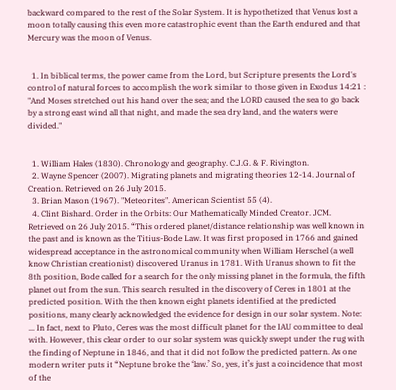backward compared to the rest of the Solar System. It is hypothetized that Venus lost a moon totally causing this even more catastrophic event than the Earth endured and that Mercury was the moon of Venus.


  1. In biblical terms, the power came from the Lord, but Scripture presents the Lord's control of natural forces to accomplish the work similar to those given in Exodus 14:21 : "And Moses stretched out his hand over the sea; and the LORD caused the sea to go back by a strong east wind all that night, and made the sea dry land, and the waters were divided."


  1. William Hales (1830). Chronology and geography. C.J.G. & F. Rivington.
  2. Wayne Spencer (2007). Migrating planets and migrating theories 12-14. Journal of Creation. Retrieved on 26 July 2015.
  3. Brian Mason (1967). "Meteorites". American Scientist 55 (4).
  4. Clint Bishard. Order in the Orbits: Our Mathematically Minded Creator. JCM. Retrieved on 26 July 2015. “This ordered planet/distance relationship was well known in the past and is known as the Titius-Bode Law. It was first proposed in 1766 and gained widespread acceptance in the astronomical community when William Herschel (a well know Christian creationist) discovered Uranus in 1781. With Uranus shown to fit the 8th position, Bode called for a search for the only missing planet in the formula, the fifth planet out from the sun. This search resulted in the discovery of Ceres in 1801 at the predicted position. With the then known eight planets identified at the predicted positions, many clearly acknowledged the evidence for design in our solar system. Note: ... In fact, next to Pluto, Ceres was the most difficult planet for the IAU committee to deal with. However, this clear order to our solar system was quickly swept under the rug with the finding of Neptune in 1846, and that it did not follow the predicted pattern. As one modern writer puts it “Neptune broke the ‘law.’ So, yes, it’s just a coincidence that most of the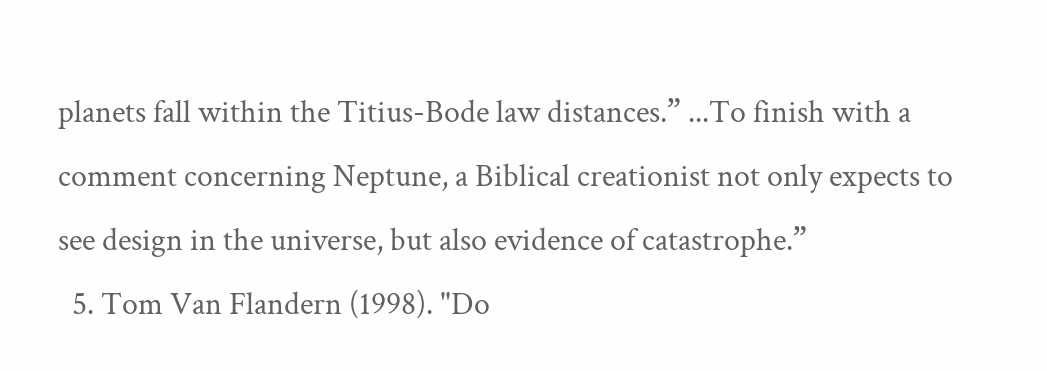planets fall within the Titius-Bode law distances.” ...To finish with a comment concerning Neptune, a Biblical creationist not only expects to see design in the universe, but also evidence of catastrophe.”
  5. Tom Van Flandern (1998). "Do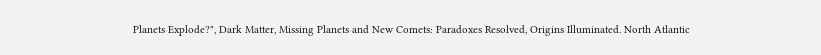Planets Explode?", Dark Matter, Missing Planets and New Comets: Paradoxes Resolved, Origins Illuminated. North Atlantic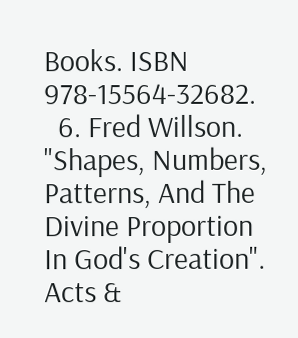Books. ISBN 978-15564-32682.
  6. Fred Willson. "Shapes, Numbers, Patterns, And The Divine Proportion In God's Creation". Acts &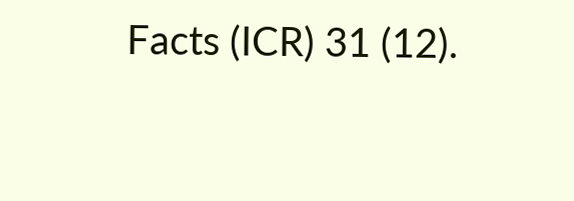Facts (ICR) 31 (12).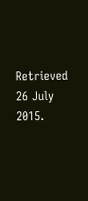Retrieved 26 July 2015.